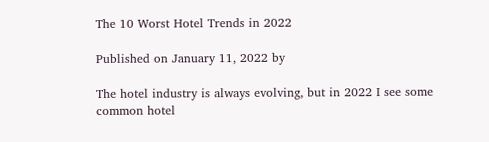The 10 Worst Hotel Trends in 2022

Published on January 11, 2022 by

The hotel industry is always evolving, but in 2022 I see some common hotel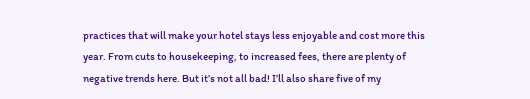practices that will make your hotel stays less enjoyable and cost more this year. From cuts to housekeeping, to increased fees, there are plenty of negative trends here. But it’s not all bad! I’ll also share five of my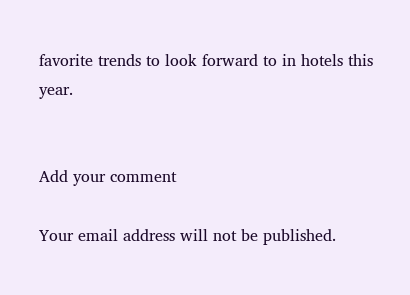favorite trends to look forward to in hotels this year.


Add your comment

Your email address will not be published.